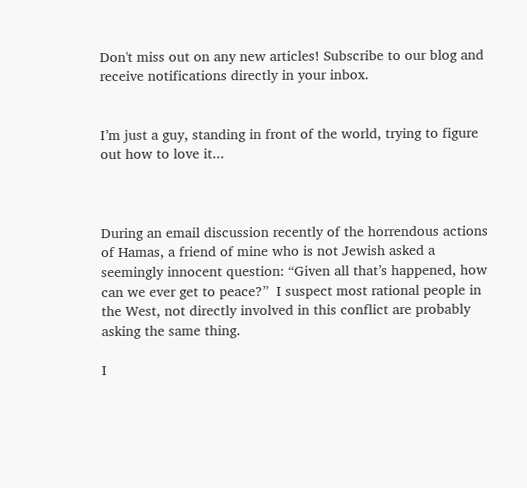Don't miss out on any new articles! Subscribe to our blog and receive notifications directly in your inbox.


I’m just a guy, standing in front of the world, trying to figure out how to love it...



During an email discussion recently of the horrendous actions of Hamas, a friend of mine who is not Jewish asked a seemingly innocent question: “Given all that’s happened, how can we ever get to peace?”  I suspect most rational people in the West, not directly involved in this conflict are probably asking the same thing.

I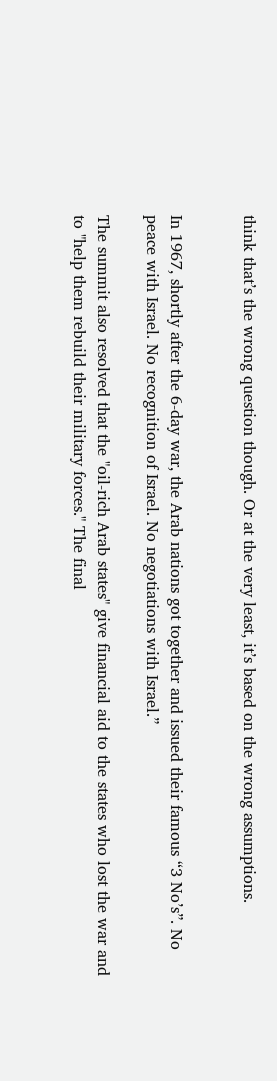think that’s the wrong question though. Or at the very least, it’s based on the wrong assumptions.


In 1967, shortly after the 6-day war, the Arab nations got together and issued their famous “3 No’s”. No peace with Israel. No recognition of Israel. No negotiations with Israel.”

The summit also resolved that the "oil-rich Arab states" give financial aid to the states who lost the war and to "help them rebuild their military forces." The final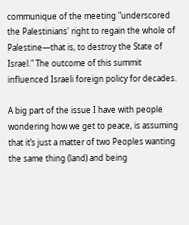communique of the meeting "underscored the Palestinians' right to regain the whole of Palestine—that is, to destroy the State of Israel." The outcome of this summit influenced Israeli foreign policy for decades.

A big part of the issue I have with people wondering how we get to peace, is assuming that it’s just a matter of two Peoples wanting the same thing (land) and being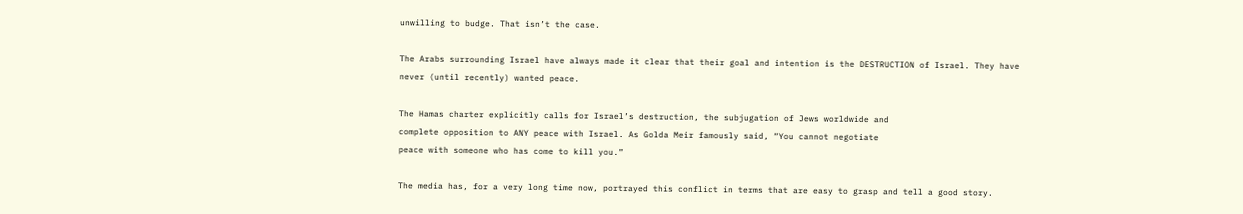unwilling to budge. That isn’t the case.

The Arabs surrounding Israel have always made it clear that their goal and intention is the DESTRUCTION of Israel. They have never (until recently) wanted peace.

The Hamas charter explicitly calls for Israel’s destruction, the subjugation of Jews worldwide and
complete opposition to ANY peace with Israel. As Golda Meir famously said, “You cannot negotiate
peace with someone who has come to kill you.”

The media has, for a very long time now, portrayed this conflict in terms that are easy to grasp and tell a good story.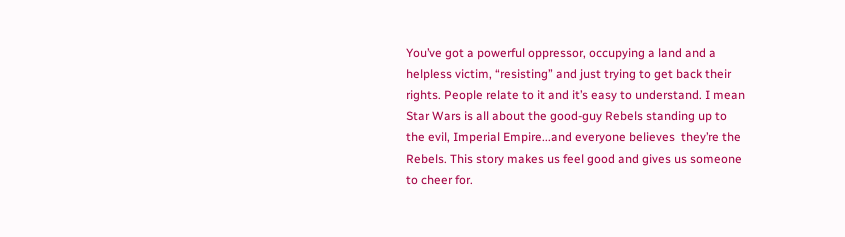You’ve got a powerful oppressor, occupying a land and a helpless victim, “resisting” and just trying to get back their rights. People relate to it and it’s easy to understand. I mean Star Wars is all about the good-guy Rebels standing up to the evil, Imperial Empire...and everyone believes  they’re the Rebels. This story makes us feel good and gives us someone to cheer for.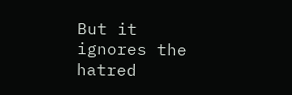But it ignores the hatred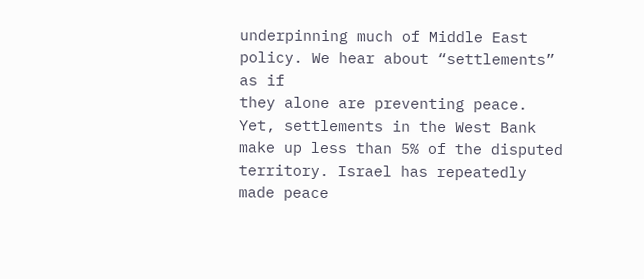underpinning much of Middle East policy. We hear about “settlements” as if
they alone are preventing peace. Yet, settlements in the West Bank make up less than 5% of the disputed territory. Israel has repeatedly made peace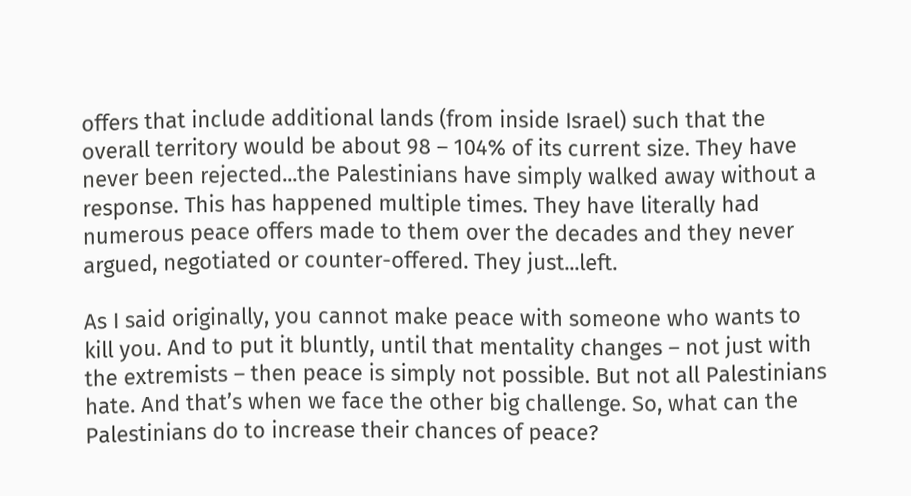offers that include additional lands (from inside Israel) such that the overall territory would be about 98 – 104% of its current size. They have never been rejected...the Palestinians have simply walked away without a response. This has happened multiple times. They have literally had numerous peace offers made to them over the decades and they never argued, negotiated or counter-offered. They just...left.

As I said originally, you cannot make peace with someone who wants to kill you. And to put it bluntly, until that mentality changes – not just with the extremists – then peace is simply not possible. But not all Palestinians hate. And that’s when we face the other big challenge. So, what can the Palestinians do to increase their chances of peace?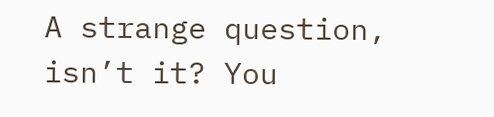A strange question, isn’t it? You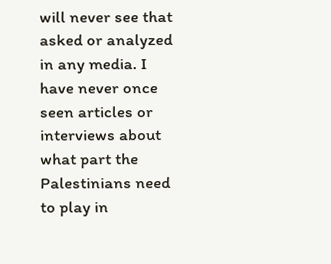will never see that asked or analyzed in any media. I have never once seen articles or interviews about what part the Palestinians need to play in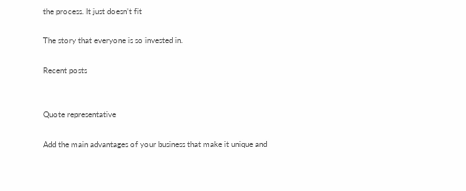the process. It just doesn’t fit

The story that everyone is so invested in.

Recent posts


Quote representative

Add the main advantages of your business that make it unique and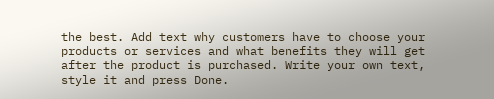the best. Add text why customers have to choose your products or services and what benefits they will get after the product is purchased. Write your own text, style it and press Done.